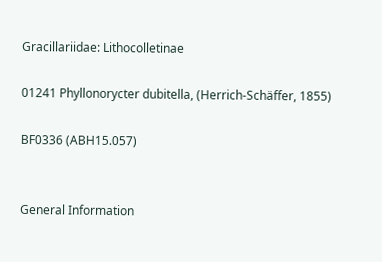Gracillariidae: Lithocolletinae

01241 Phyllonorycter dubitella, (Herrich-Schäffer, 1855)

BF0336 (ABH15.057)


General Information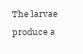The larvae produce a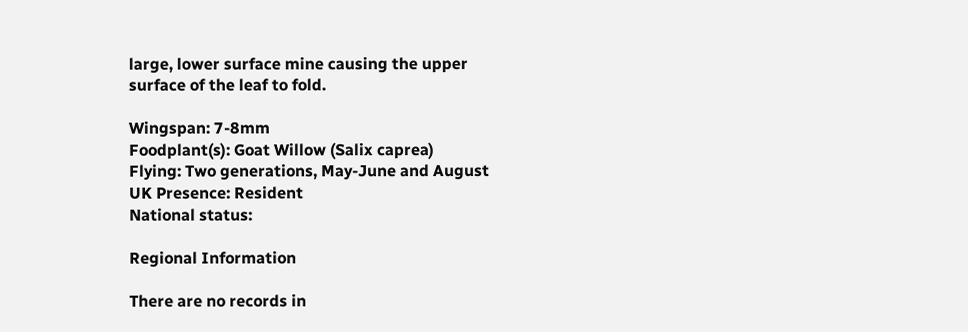large, lower surface mine causing the upper surface of the leaf to fold.

Wingspan: 7-8mm
Foodplant(s): Goat Willow (Salix caprea)
Flying: Two generations, May-June and August
UK Presence: Resident
National status:

Regional Information

There are no records in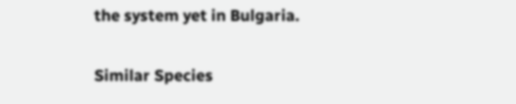the system yet in Bulgaria.

Similar Species